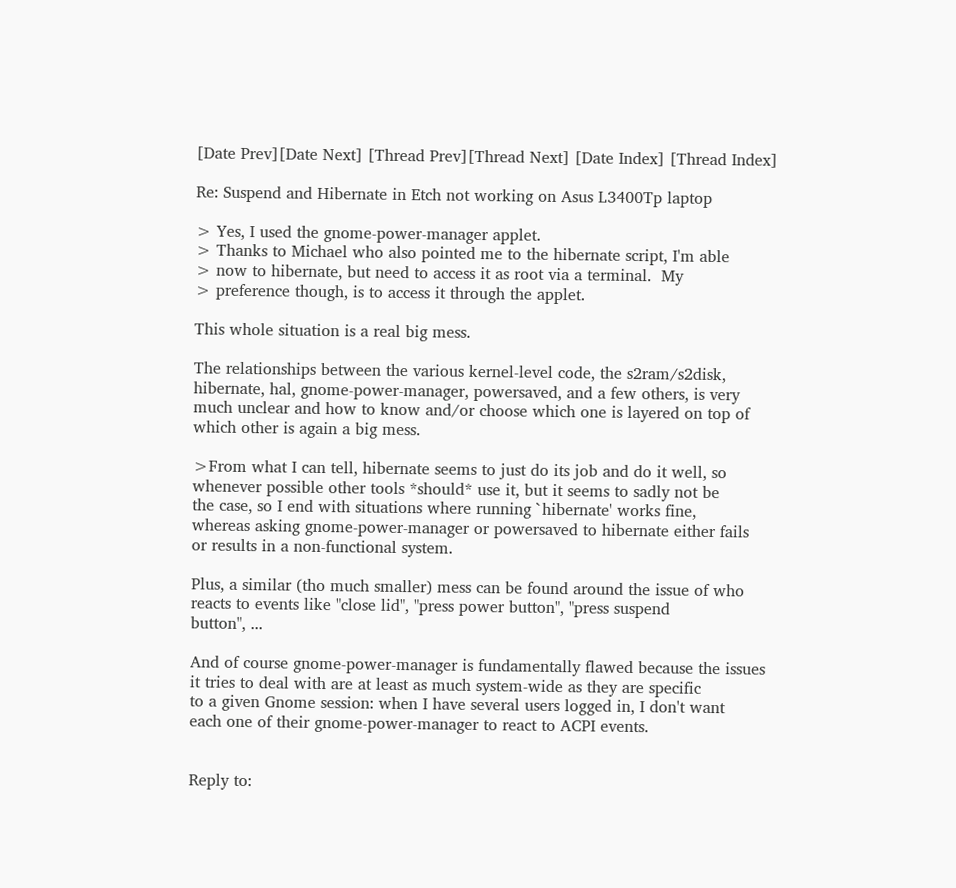[Date Prev][Date Next] [Thread Prev][Thread Next] [Date Index] [Thread Index]

Re: Suspend and Hibernate in Etch not working on Asus L3400Tp laptop

> Yes, I used the gnome-power-manager applet.
> Thanks to Michael who also pointed me to the hibernate script, I'm able
> now to hibernate, but need to access it as root via a terminal.  My
> preference though, is to access it through the applet.

This whole situation is a real big mess.

The relationships between the various kernel-level code, the s2ram/s2disk,
hibernate, hal, gnome-power-manager, powersaved, and a few others, is very
much unclear and how to know and/or choose which one is layered on top of
which other is again a big mess.

>From what I can tell, hibernate seems to just do its job and do it well, so
whenever possible other tools *should* use it, but it seems to sadly not be
the case, so I end with situations where running `hibernate' works fine,
whereas asking gnome-power-manager or powersaved to hibernate either fails
or results in a non-functional system.

Plus, a similar (tho much smaller) mess can be found around the issue of who
reacts to events like "close lid", "press power button", "press suspend
button", ...

And of course gnome-power-manager is fundamentally flawed because the issues
it tries to deal with are at least as much system-wide as they are specific
to a given Gnome session: when I have several users logged in, I don't want
each one of their gnome-power-manager to react to ACPI events.


Reply to: